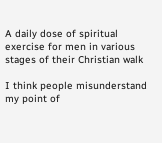A daily dose of spiritual exercise for men in various stages of their Christian walk

I think people misunderstand my point of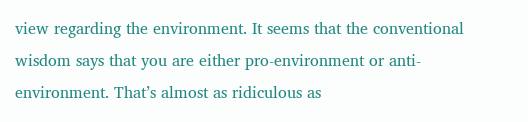view regarding the environment. It seems that the conventional wisdom says that you are either pro-environment or anti-environment. That’s almost as ridiculous as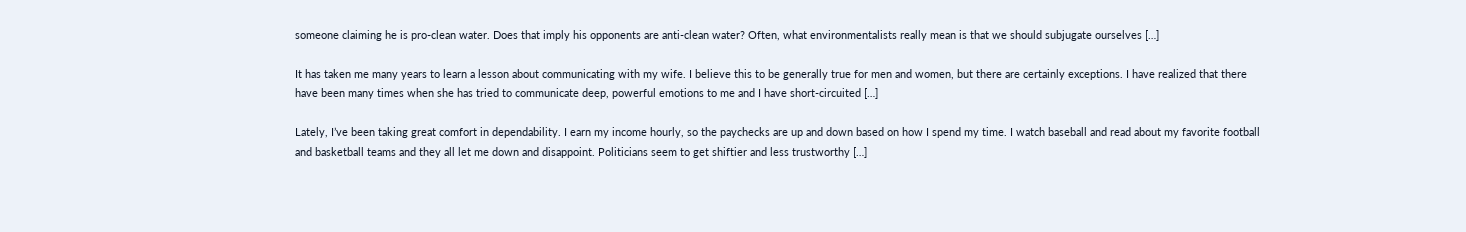someone claiming he is pro-clean water. Does that imply his opponents are anti-clean water? Often, what environmentalists really mean is that we should subjugate ourselves […]

It has taken me many years to learn a lesson about communicating with my wife. I believe this to be generally true for men and women, but there are certainly exceptions. I have realized that there have been many times when she has tried to communicate deep, powerful emotions to me and I have short-circuited […]

Lately, I’ve been taking great comfort in dependability. I earn my income hourly, so the paychecks are up and down based on how I spend my time. I watch baseball and read about my favorite football and basketball teams and they all let me down and disappoint. Politicians seem to get shiftier and less trustworthy […]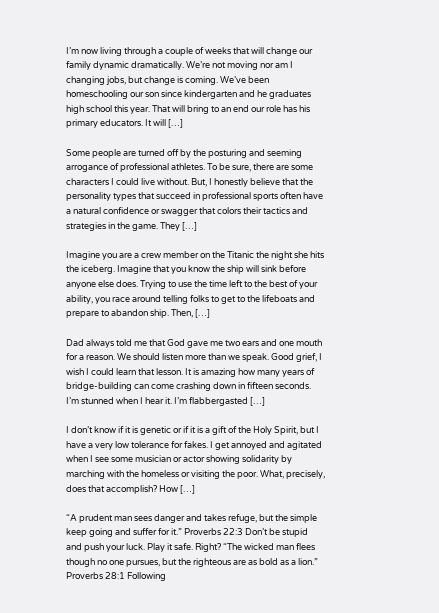I’m now living through a couple of weeks that will change our family dynamic dramatically. We’re not moving nor am I changing jobs, but change is coming. We’ve been homeschooling our son since kindergarten and he graduates high school this year. That will bring to an end our role has his primary educators. It will […]

Some people are turned off by the posturing and seeming arrogance of professional athletes. To be sure, there are some characters I could live without. But, I honestly believe that the personality types that succeed in professional sports often have a natural confidence or swagger that colors their tactics and strategies in the game. They […]

Imagine you are a crew member on the Titanic the night she hits the iceberg. Imagine that you know the ship will sink before anyone else does. Trying to use the time left to the best of your ability, you race around telling folks to get to the lifeboats and prepare to abandon ship. Then, […]

Dad always told me that God gave me two ears and one mouth for a reason. We should listen more than we speak. Good grief, I wish I could learn that lesson. It is amazing how many years of bridge-building can come crashing down in fifteen seconds. I’m stunned when I hear it. I’m flabbergasted […]

I don’t know if it is genetic or if it is a gift of the Holy Spirit, but I have a very low tolerance for fakes. I get annoyed and agitated when I see some musician or actor showing solidarity by marching with the homeless or visiting the poor. What, precisely, does that accomplish? How […]

“A prudent man sees danger and takes refuge, but the simple keep going and suffer for it.” Proverbs 22:3 Don’t be stupid and push your luck. Play it safe. Right? “The wicked man flees though no one pursues, but the righteous are as bold as a lion.” Proverbs 28:1 Following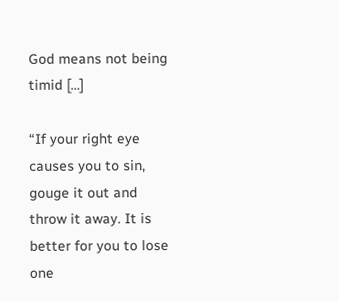God means not being timid […]

“If your right eye causes you to sin, gouge it out and throw it away. It is better for you to lose one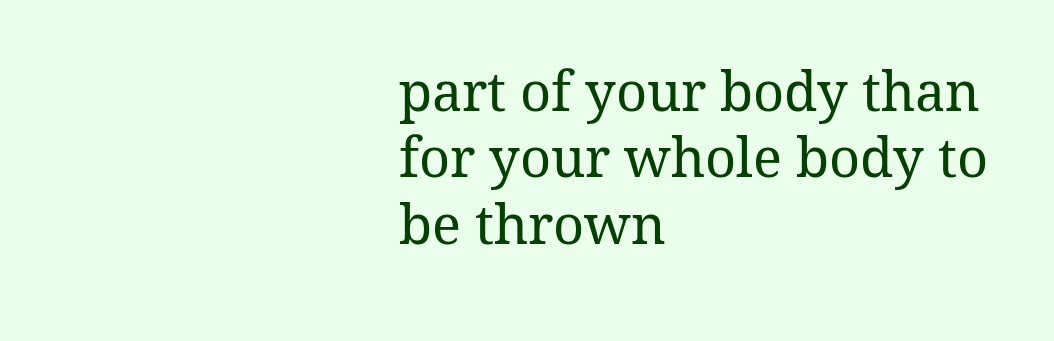part of your body than for your whole body to be thrown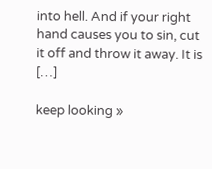into hell. And if your right hand causes you to sin, cut it off and throw it away. It is […]

keep looking »